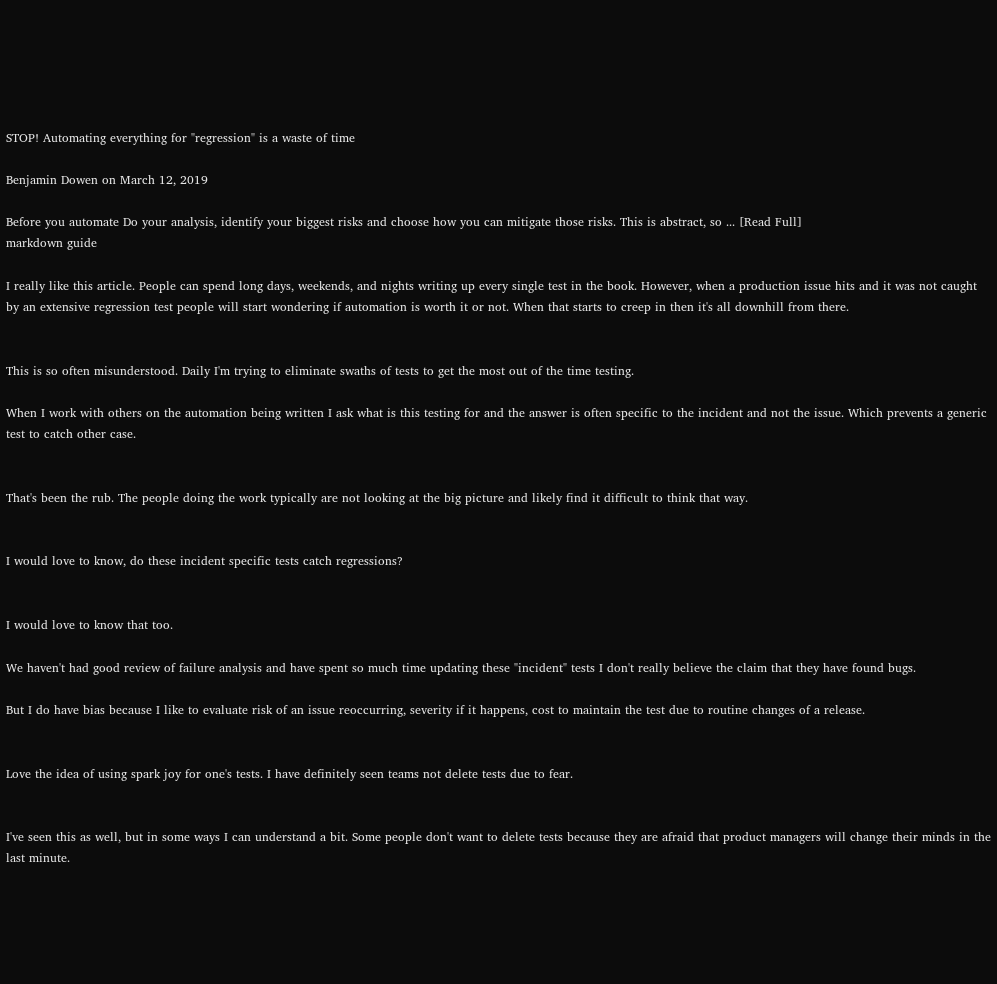STOP! Automating everything for "regression" is a waste of time

Benjamin Dowen on March 12, 2019

Before you automate Do your analysis, identify your biggest risks and choose how you can mitigate those risks. This is abstract, so ... [Read Full]
markdown guide

I really like this article. People can spend long days, weekends, and nights writing up every single test in the book. However, when a production issue hits and it was not caught by an extensive regression test people will start wondering if automation is worth it or not. When that starts to creep in then it's all downhill from there.


This is so often misunderstood. Daily I'm trying to eliminate swaths of tests to get the most out of the time testing.

When I work with others on the automation being written I ask what is this testing for and the answer is often specific to the incident and not the issue. Which prevents a generic test to catch other case.


That's been the rub. The people doing the work typically are not looking at the big picture and likely find it difficult to think that way.


I would love to know, do these incident specific tests catch regressions?


I would love to know that too.

We haven't had good review of failure analysis and have spent so much time updating these "incident" tests I don't really believe the claim that they have found bugs.

But I do have bias because I like to evaluate risk of an issue reoccurring, severity if it happens, cost to maintain the test due to routine changes of a release.


Love the idea of using spark joy for one's tests. I have definitely seen teams not delete tests due to fear.


I've seen this as well, but in some ways I can understand a bit. Some people don't want to delete tests because they are afraid that product managers will change their minds in the last minute.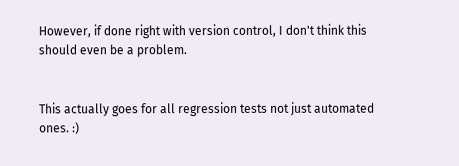However, if done right with version control, I don't think this should even be a problem.


This actually goes for all regression tests not just automated ones. :)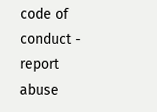code of conduct - report abuse